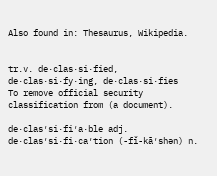Also found in: Thesaurus, Wikipedia.


tr.v. de·clas·si·fied, de·clas·si·fy·ing, de·clas·si·fies
To remove official security classification from (a document).

de·clas′si·fi′a·ble adj.
de·clas′si·fi·ca′tion (-fĭ-kā′shən) n.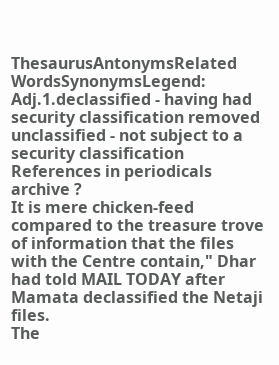ThesaurusAntonymsRelated WordsSynonymsLegend:
Adj.1.declassified - having had security classification removed
unclassified - not subject to a security classification
References in periodicals archive ?
It is mere chicken-feed compared to the treasure trove of information that the files with the Centre contain," Dhar had told MAIL TODAY after Mamata declassified the Netaji files.
The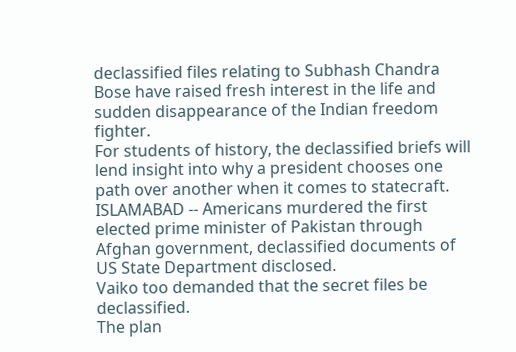declassified files relating to Subhash Chandra Bose have raised fresh interest in the life and sudden disappearance of the Indian freedom fighter.
For students of history, the declassified briefs will lend insight into why a president chooses one path over another when it comes to statecraft.
ISLAMABAD -- Americans murdered the first elected prime minister of Pakistan through Afghan government, declassified documents of US State Department disclosed.
Vaiko too demanded that the secret files be declassified.
The plan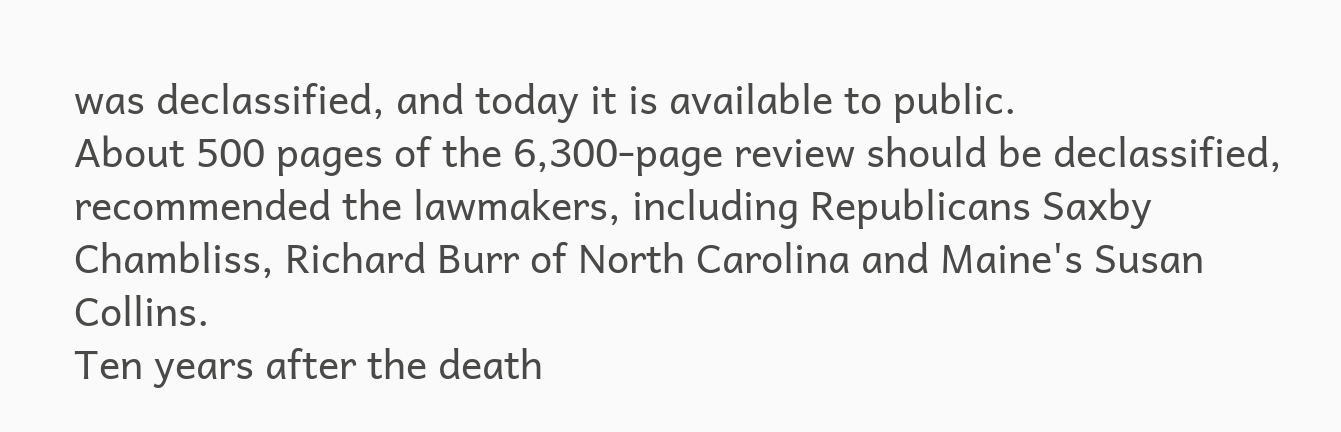was declassified, and today it is available to public.
About 500 pages of the 6,300-page review should be declassified, recommended the lawmakers, including Republicans Saxby Chambliss, Richard Burr of North Carolina and Maine's Susan Collins.
Ten years after the death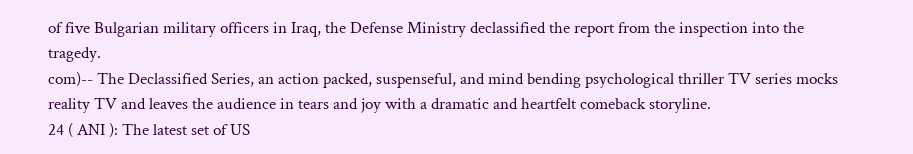of five Bulgarian military officers in Iraq, the Defense Ministry declassified the report from the inspection into the tragedy.
com)-- The Declassified Series, an action packed, suspenseful, and mind bending psychological thriller TV series mocks reality TV and leaves the audience in tears and joy with a dramatic and heartfelt comeback storyline.
24 ( ANI ): The latest set of US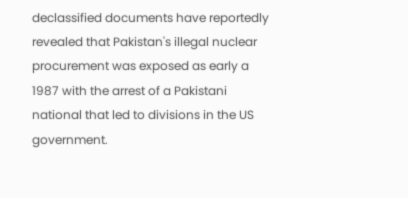declassified documents have reportedly revealed that Pakistan's illegal nuclear procurement was exposed as early a 1987 with the arrest of a Pakistani national that led to divisions in the US government.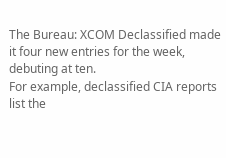The Bureau: XCOM Declassified made it four new entries for the week, debuting at ten.
For example, declassified CIA reports list the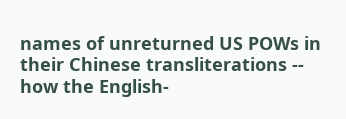names of unreturned US POWs in their Chinese transliterations -- how the English-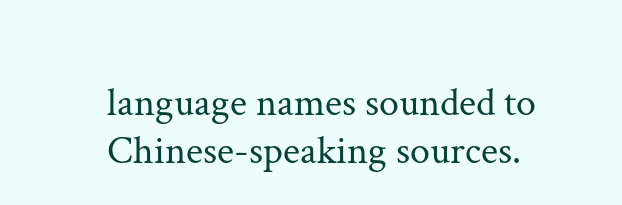language names sounded to Chinese-speaking sources.